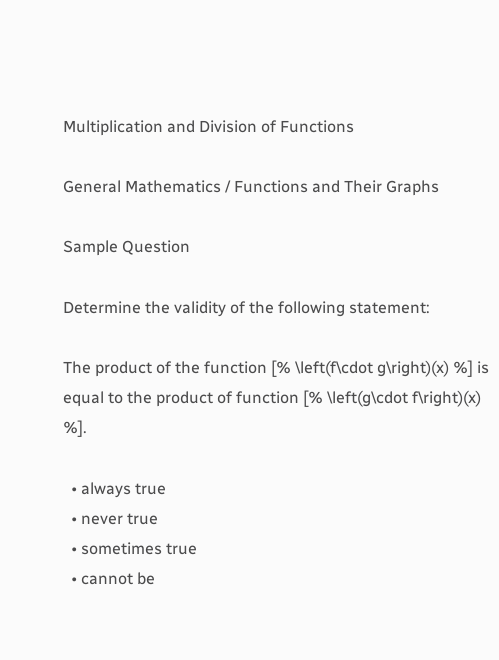Multiplication and Division of Functions

General Mathematics / Functions and Their Graphs

Sample Question

Determine the validity of the following statement:

The product of the function [% \left(f\cdot g\right)(x) %] is equal to the product of function [% \left(g\cdot f\right)(x) %].

  • always true
  • never true
  • sometimes true
  • cannot be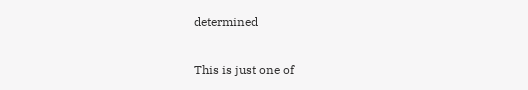determined

This is just one of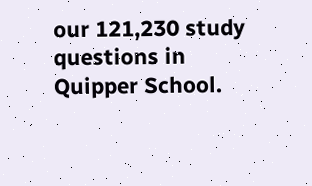our 121,230 study questions in Quipper School.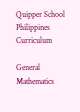Quipper School Philippines Curriculum

General Mathematics